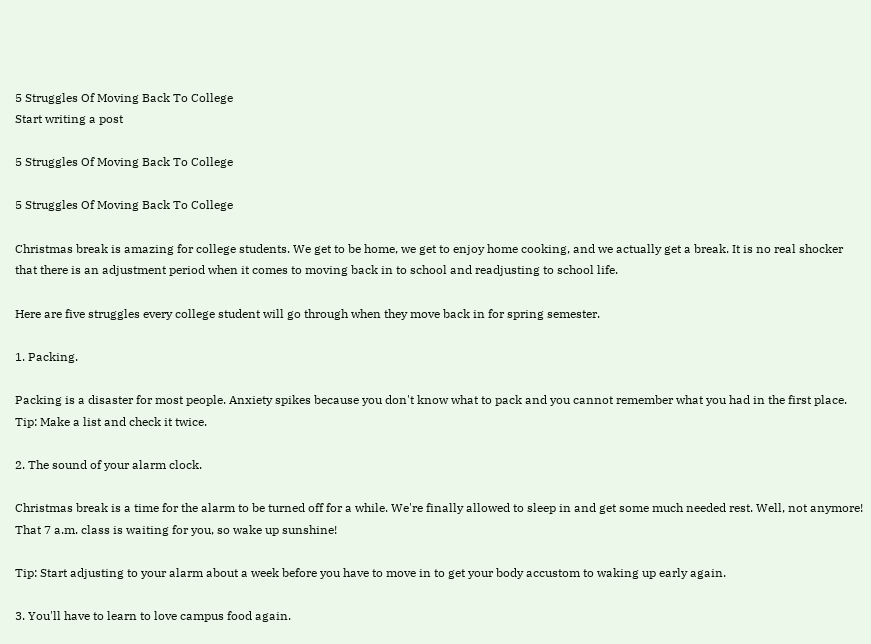5 Struggles Of Moving Back To College
Start writing a post

5 Struggles Of Moving Back To College

5 Struggles Of Moving Back To College

Christmas break is amazing for college students. We get to be home, we get to enjoy home cooking, and we actually get a break. It is no real shocker that there is an adjustment period when it comes to moving back in to school and readjusting to school life.

Here are five struggles every college student will go through when they move back in for spring semester.

1. Packing.

Packing is a disaster for most people. Anxiety spikes because you don't know what to pack and you cannot remember what you had in the first place. Tip: Make a list and check it twice.

2. The sound of your alarm clock.

Christmas break is a time for the alarm to be turned off for a while. We're finally allowed to sleep in and get some much needed rest. Well, not anymore! That 7 a.m. class is waiting for you, so wake up sunshine!

Tip: Start adjusting to your alarm about a week before you have to move in to get your body accustom to waking up early again.

3. You'll have to learn to love campus food again.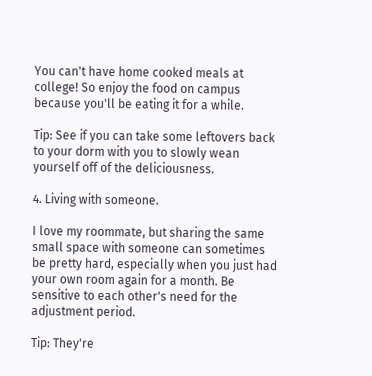You can't have home cooked meals at college! So enjoy the food on campus because you'll be eating it for a while.

Tip: See if you can take some leftovers back to your dorm with you to slowly wean yourself off of the deliciousness.

4. Living with someone.

I love my roommate, but sharing the same small space with someone can sometimes be pretty hard, especially when you just had your own room again for a month. Be sensitive to each other's need for the adjustment period.

Tip: They're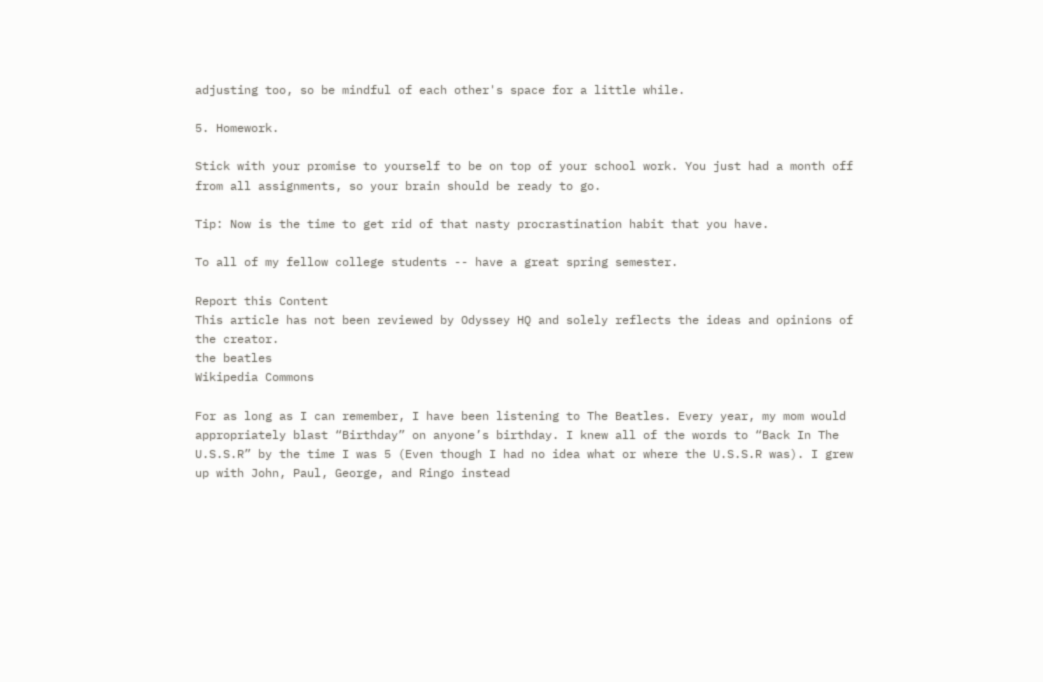adjusting too, so be mindful of each other's space for a little while.

5. Homework.

Stick with your promise to yourself to be on top of your school work. You just had a month off from all assignments, so your brain should be ready to go.

Tip: Now is the time to get rid of that nasty procrastination habit that you have.

To all of my fellow college students -- have a great spring semester.

Report this Content
This article has not been reviewed by Odyssey HQ and solely reflects the ideas and opinions of the creator.
the beatles
Wikipedia Commons

For as long as I can remember, I have been listening to The Beatles. Every year, my mom would appropriately blast “Birthday” on anyone’s birthday. I knew all of the words to “Back In The U.S.S.R” by the time I was 5 (Even though I had no idea what or where the U.S.S.R was). I grew up with John, Paul, George, and Ringo instead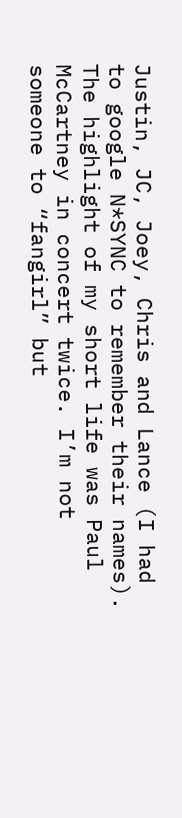Justin, JC, Joey, Chris and Lance (I had to google N*SYNC to remember their names). The highlight of my short life was Paul McCartney in concert twice. I’m not someone to “fangirl” but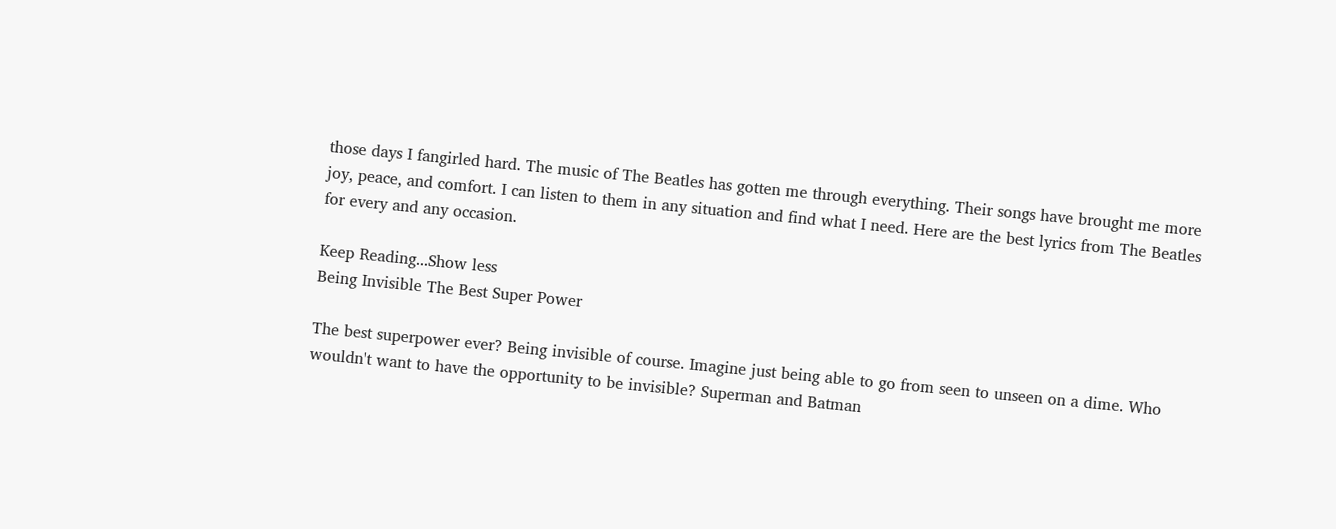those days I fangirled hard. The music of The Beatles has gotten me through everything. Their songs have brought me more joy, peace, and comfort. I can listen to them in any situation and find what I need. Here are the best lyrics from The Beatles for every and any occasion.

Keep Reading...Show less
Being Invisible The Best Super Power

The best superpower ever? Being invisible of course. Imagine just being able to go from seen to unseen on a dime. Who wouldn't want to have the opportunity to be invisible? Superman and Batman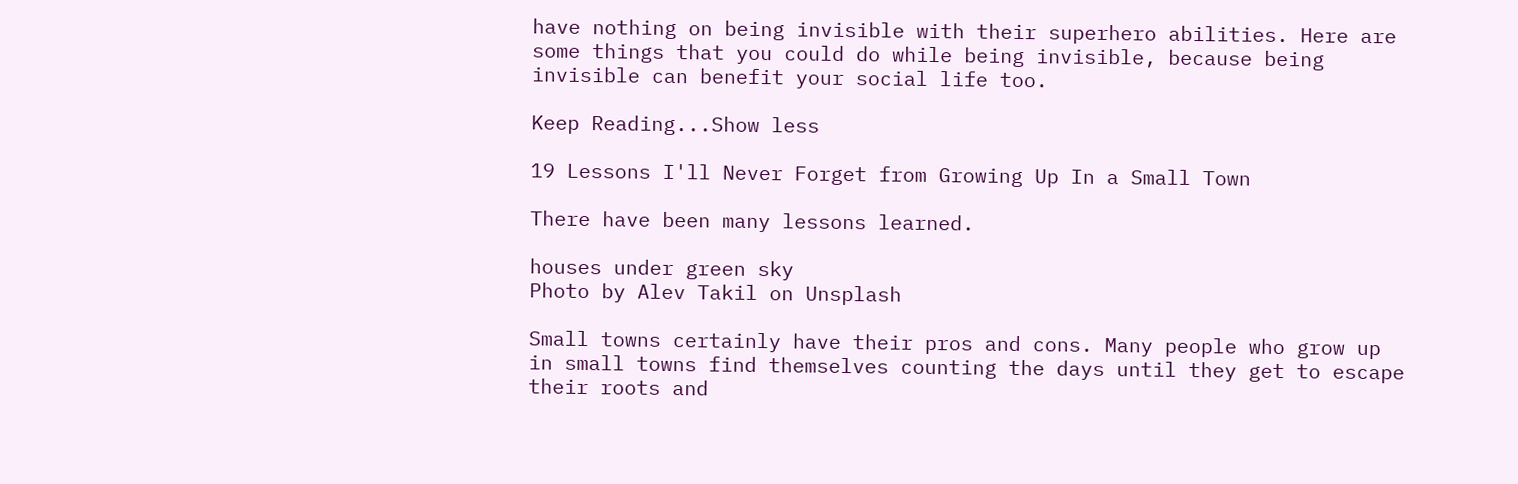have nothing on being invisible with their superhero abilities. Here are some things that you could do while being invisible, because being invisible can benefit your social life too.

Keep Reading...Show less

19 Lessons I'll Never Forget from Growing Up In a Small Town

There have been many lessons learned.

houses under green sky
Photo by Alev Takil on Unsplash

Small towns certainly have their pros and cons. Many people who grow up in small towns find themselves counting the days until they get to escape their roots and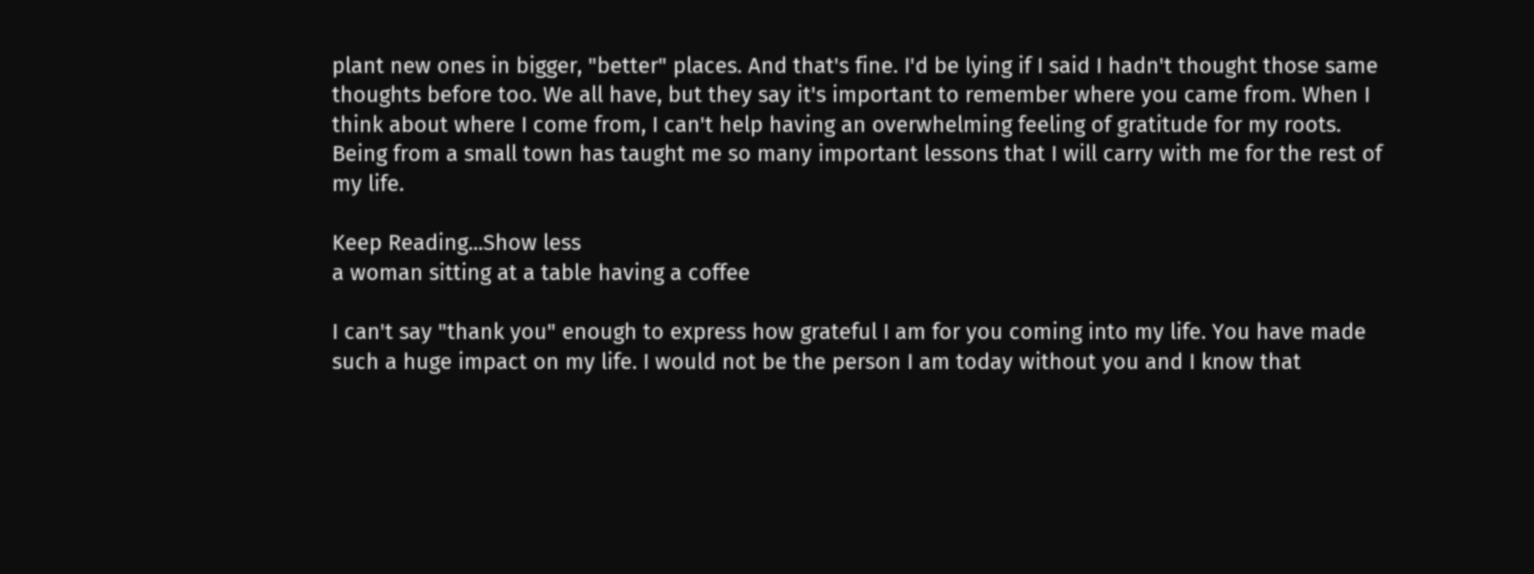plant new ones in bigger, "better" places. And that's fine. I'd be lying if I said I hadn't thought those same thoughts before too. We all have, but they say it's important to remember where you came from. When I think about where I come from, I can't help having an overwhelming feeling of gratitude for my roots. Being from a small town has taught me so many important lessons that I will carry with me for the rest of my life.

Keep Reading...Show less
a woman sitting at a table having a coffee

I can't say "thank you" enough to express how grateful I am for you coming into my life. You have made such a huge impact on my life. I would not be the person I am today without you and I know that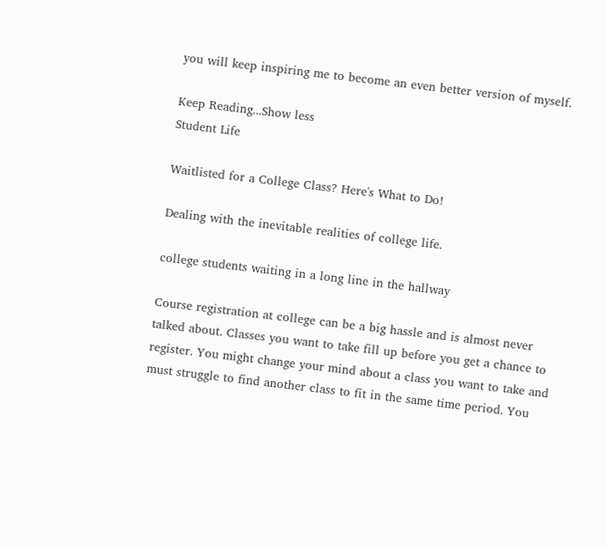you will keep inspiring me to become an even better version of myself.

Keep Reading...Show less
Student Life

Waitlisted for a College Class? Here's What to Do!

Dealing with the inevitable realities of college life.

college students waiting in a long line in the hallway

Course registration at college can be a big hassle and is almost never talked about. Classes you want to take fill up before you get a chance to register. You might change your mind about a class you want to take and must struggle to find another class to fit in the same time period. You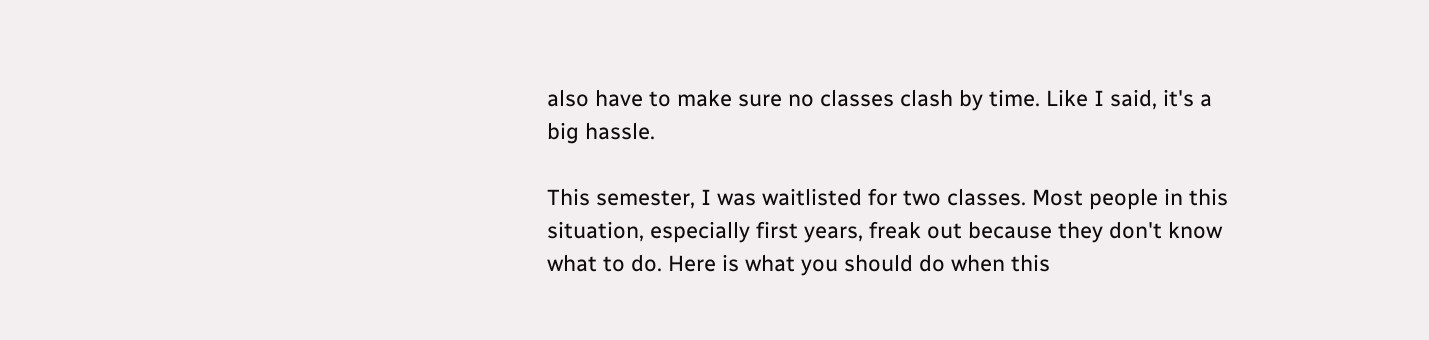also have to make sure no classes clash by time. Like I said, it's a big hassle.

This semester, I was waitlisted for two classes. Most people in this situation, especially first years, freak out because they don't know what to do. Here is what you should do when this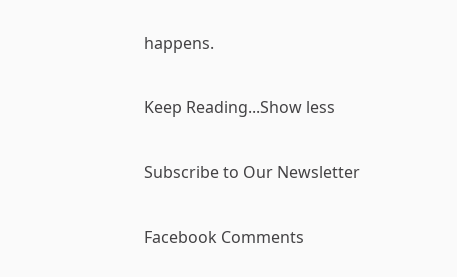happens.

Keep Reading...Show less

Subscribe to Our Newsletter

Facebook Comments